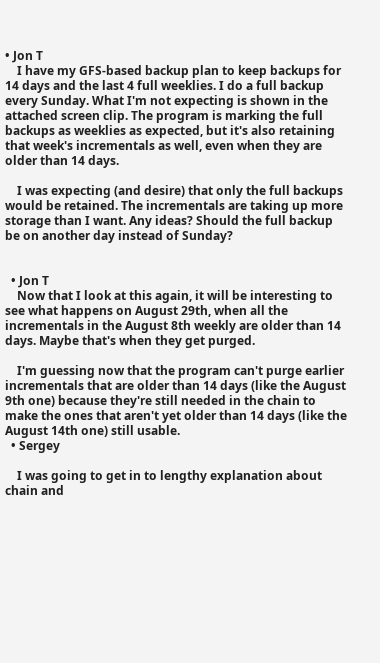• Jon T
    I have my GFS-based backup plan to keep backups for 14 days and the last 4 full weeklies. I do a full backup every Sunday. What I'm not expecting is shown in the attached screen clip. The program is marking the full backups as weeklies as expected, but it's also retaining that week's incrementals as well, even when they are older than 14 days.

    I was expecting (and desire) that only the full backups would be retained. The incrementals are taking up more storage than I want. Any ideas? Should the full backup be on another day instead of Sunday?


  • Jon T
    Now that I look at this again, it will be interesting to see what happens on August 29th, when all the incrementals in the August 8th weekly are older than 14 days. Maybe that's when they get purged.

    I'm guessing now that the program can't purge earlier incrementals that are older than 14 days (like the August 9th one) because they're still needed in the chain to make the ones that aren't yet older than 14 days (like the August 14th one) still usable.
  • Sergey

    I was going to get in to lengthy explanation about chain and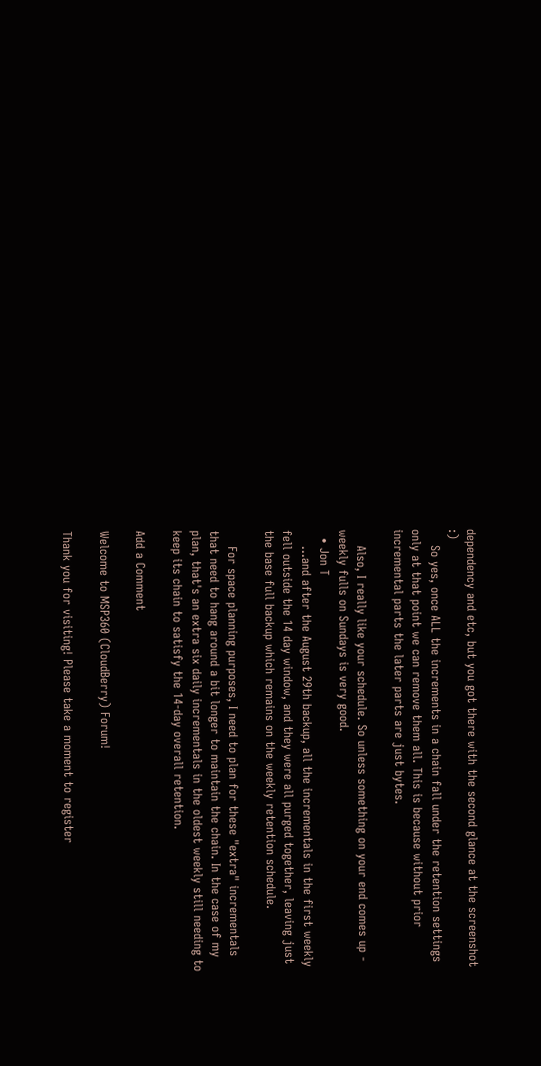dependency and etc, but you got there with the second glance at the screenshot :)
    So yes, once ALL the increments in a chain fall under the retention settings only at that point we can remove them all. This is because without prior incremental parts the later parts are just bytes.

    Also, I really like your schedule. So unless something on your end comes up - weekly fulls on Sundays is very good.
  • Jon T
    ...and after the August 29th backup, all the incrementals in the first weekly fell outside the 14 day window, and they were all purged together, leaving just the base full backup which remains on the weekly retention schedule.

    For space planning purposes, I need to plan for these "extra" incrementals that need to hang around a bit longer to maintain the chain. In the case of my plan, that's an extra six daily incrementals in the oldest weekly still needing to keep its chain to satisfy the 14-day overall retention.

Add a Comment

Welcome to MSP360 (CloudBerry) Forum!

Thank you for visiting! Please take a moment to register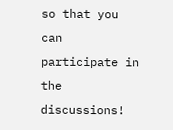so that you can participate in the discussions!